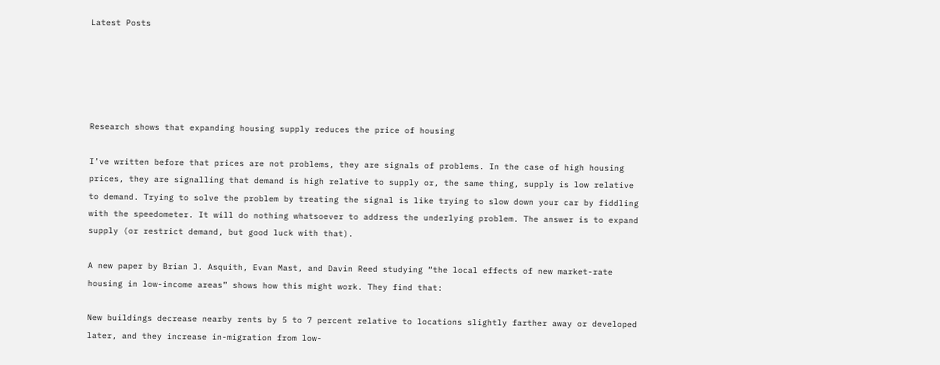Latest Posts





Research shows that expanding housing supply reduces the price of housing

I’ve written before that prices are not problems, they are signals of problems. In the case of high housing prices, they are signalling that demand is high relative to supply or, the same thing, supply is low relative to demand. Trying to solve the problem by treating the signal is like trying to slow down your car by fiddling with the speedometer. It will do nothing whatsoever to address the underlying problem. The answer is to expand supply (or restrict demand, but good luck with that).

A new paper by Brian J. Asquith, Evan Mast, and Davin Reed studying “the local effects of new market-rate housing in low-income areas” shows how this might work. They find that:

New buildings decrease nearby rents by 5 to 7 percent relative to locations slightly farther away or developed later, and they increase in-migration from low-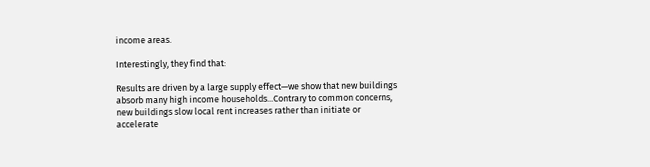income areas.

Interestingly, they find that:

Results are driven by a large supply effect—we show that new buildings absorb many high income households...Contrary to common concerns, new buildings slow local rent increases rather than initiate or accelerate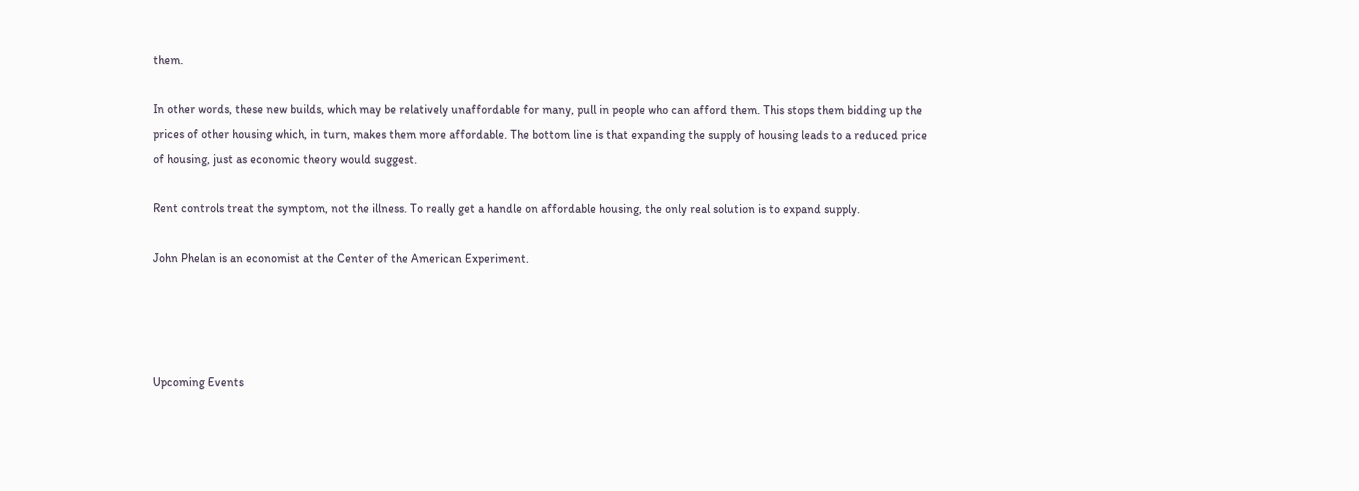them.

In other words, these new builds, which may be relatively unaffordable for many, pull in people who can afford them. This stops them bidding up the prices of other housing which, in turn, makes them more affordable. The bottom line is that expanding the supply of housing leads to a reduced price of housing, just as economic theory would suggest.

Rent controls treat the symptom, not the illness. To really get a handle on affordable housing, the only real solution is to expand supply.

John Phelan is an economist at the Center of the American Experiment.




Upcoming Events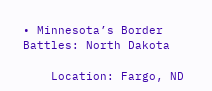• Minnesota’s Border Battles: North Dakota

    Location: Fargo, ND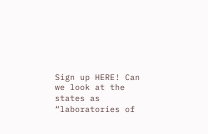Sign up HERE! Can we look at the states as “laboratories of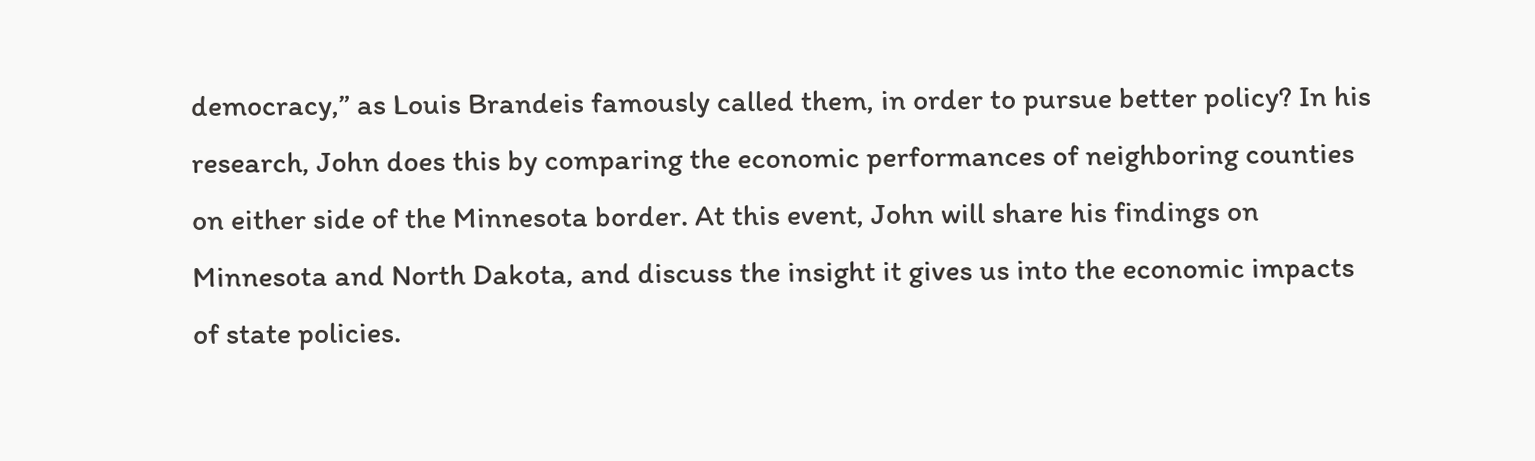democracy,” as Louis Brandeis famously called them, in order to pursue better policy? In his research, John does this by comparing the economic performances of neighboring counties on either side of the Minnesota border. At this event, John will share his findings on Minnesota and North Dakota, and discuss the insight it gives us into the economic impacts of state policies.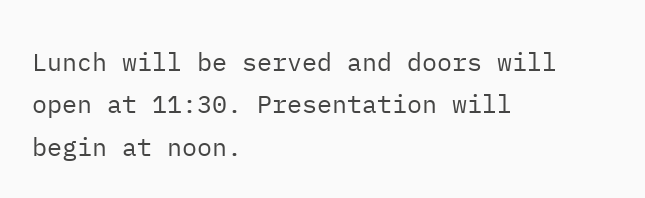Lunch will be served and doors will open at 11:30. Presentation will begin at noon.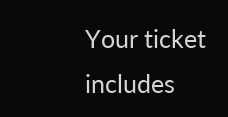Your ticket includes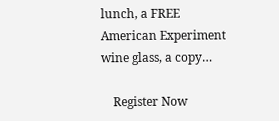lunch, a FREE American Experiment wine glass, a copy…

    Register Now